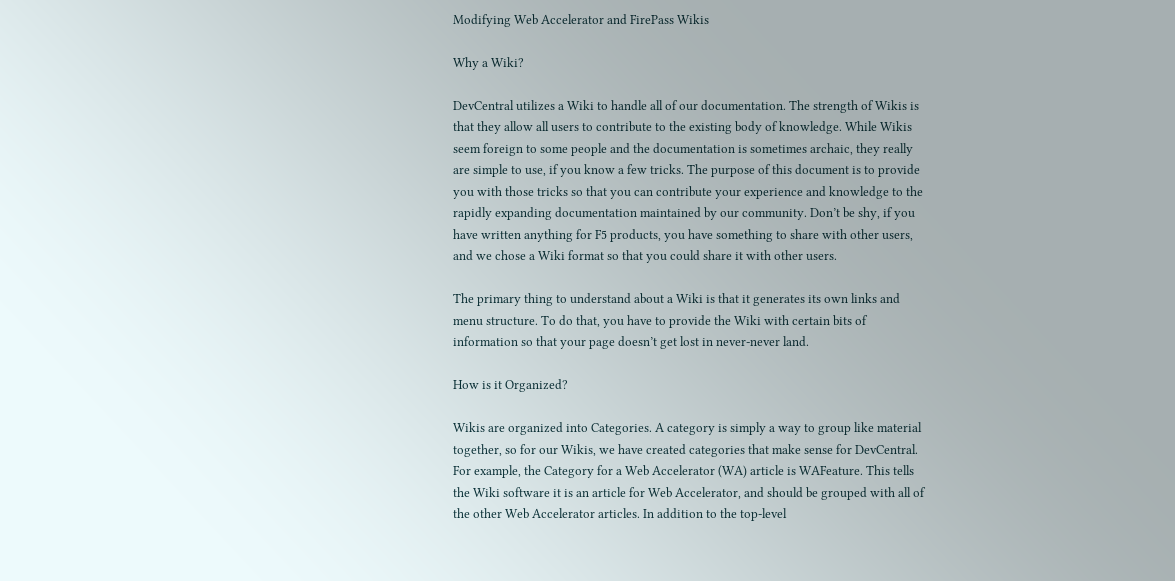Modifying Web Accelerator and FirePass Wikis

Why a Wiki?

DevCentral utilizes a Wiki to handle all of our documentation. The strength of Wikis is that they allow all users to contribute to the existing body of knowledge. While Wikis seem foreign to some people and the documentation is sometimes archaic, they really are simple to use, if you know a few tricks. The purpose of this document is to provide you with those tricks so that you can contribute your experience and knowledge to the rapidly expanding documentation maintained by our community. Don’t be shy, if you have written anything for F5 products, you have something to share with other users, and we chose a Wiki format so that you could share it with other users.

The primary thing to understand about a Wiki is that it generates its own links and menu structure. To do that, you have to provide the Wiki with certain bits of information so that your page doesn’t get lost in never-never land.

How is it Organized?

Wikis are organized into Categories. A category is simply a way to group like material together, so for our Wikis, we have created categories that make sense for DevCentral. For example, the Category for a Web Accelerator (WA) article is WAFeature. This tells the Wiki software it is an article for Web Accelerator, and should be grouped with all of the other Web Accelerator articles. In addition to the top-level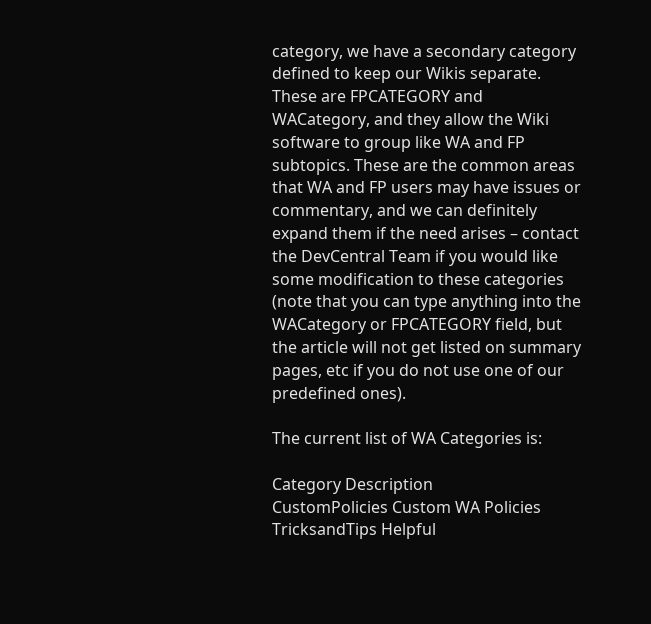category, we have a secondary category defined to keep our Wikis separate. These are FPCATEGORY and WACategory, and they allow the Wiki software to group like WA and FP subtopics. These are the common areas that WA and FP users may have issues or commentary, and we can definitely expand them if the need arises – contact the DevCentral Team if you would like some modification to these categories (note that you can type anything into the WACategory or FPCATEGORY field, but the article will not get listed on summary pages, etc if you do not use one of our predefined ones).

The current list of WA Categories is:

Category Description
CustomPolicies Custom WA Policies
TricksandTips Helpful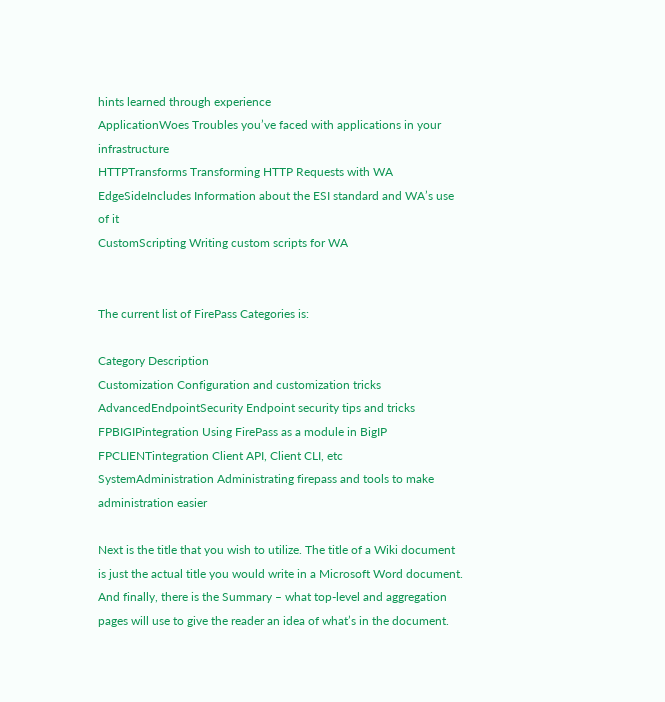hints learned through experience
ApplicationWoes Troubles you’ve faced with applications in your infrastructure
HTTPTransforms Transforming HTTP Requests with WA
EdgeSideIncludes Information about the ESI standard and WA’s use of it
CustomScripting Writing custom scripts for WA


The current list of FirePass Categories is:

Category Description
Customization Configuration and customization tricks
AdvancedEndpointSecurity Endpoint security tips and tricks
FPBIGIPintegration Using FirePass as a module in BigIP
FPCLIENTintegration Client API, Client CLI, etc
SystemAdministration Administrating firepass and tools to make administration easier

Next is the title that you wish to utilize. The title of a Wiki document is just the actual title you would write in a Microsoft Word document.
And finally, there is the Summary – what top-level and aggregation pages will use to give the reader an idea of what’s in the document.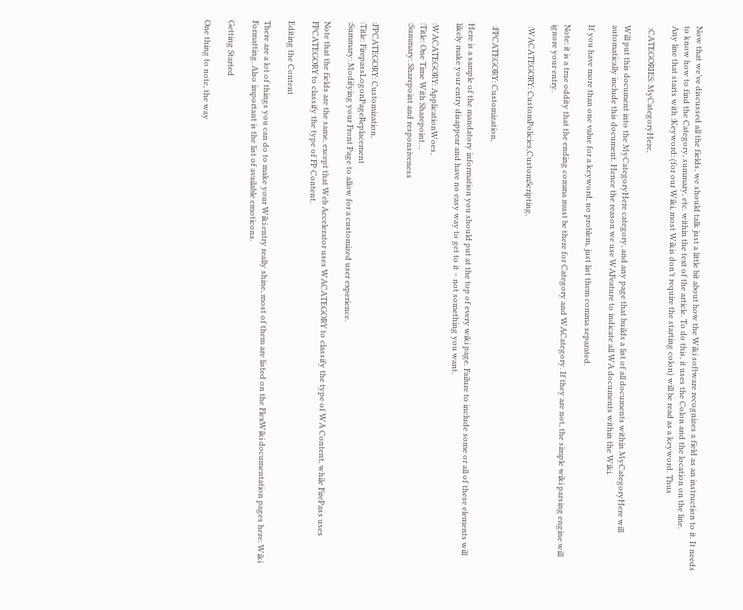Now that we’ve discussed all the fields, we should talk just a little bit about how the Wiki software recognizes a field as an instruction to it. It needs to know how to find the Category, summary, etc. within the text of the article. To do this, it uses the Colon and the location on the line.
Any line that starts with :Keyword: (for our Wiki, most Wikis don’t require the starting colon) will be read as a keyword. Thus

 :CATEGORIES: MyCategoryHere,

Will put this document into the MyCategoryHere category, and any page that builds a list of all documents within MyCategoryHere will automatically include this document. Hence the reason we use WAFeature to indicate all WA documents within the Wiki.

If you have more than one value for a keyword, no problem, just list them comma separated.

Note: it is a true oddity that the ending comma must be there for Category and WACategory. If they are not, the simple wiki parsing engine will ignore your entry.

 :WACATEGORY: CustomPolicies,CustomScripting,


 :FPCATEGORY: Customization,

Here is a sample of the mandatory information you should put at the top of every wiki page. Failure to include some or all of these elements will likely make your entry disappear and have no easy way to get to it – not something you want.

:WACATEGORY: ApplicationWoes,
:Title: One Time With Sharepoint…
:Summary: Sharepoint and responsiveness


:FPCATEGORY: Customization,
:Title: FirepassLogonPageReplacement
:Summary: Modifying your Front Page to allow for a customized user experience.

Note that the fields are the same, except that Web Accelerator uses WACATEGORY to classify the type of WA Content, while FirePass uses FPCATEGORY to classify the type of FP Content.

Editing the Content

There are a lot of things you can do to make your Wiki entry really shine, most of them are listed on the FlexWiki documentation pages here: Wiki Formatting. Also important is the list of available emoticons.

Getting Started

One thing to note, the way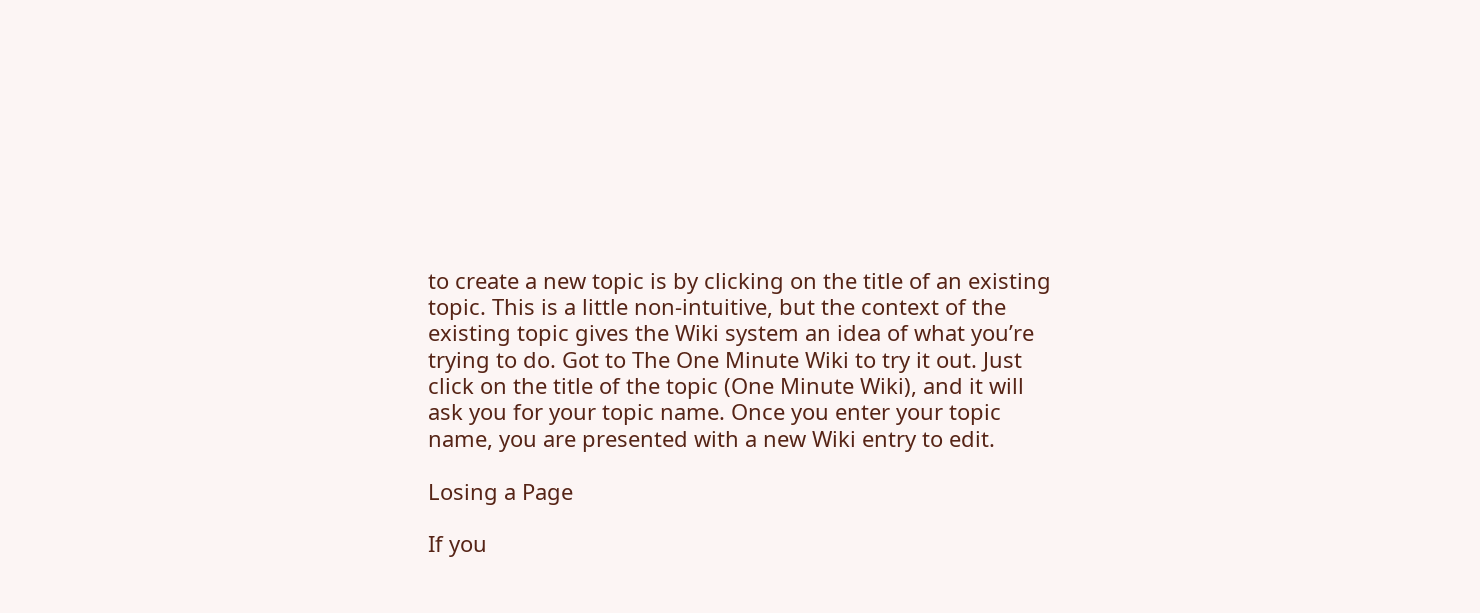to create a new topic is by clicking on the title of an existing topic. This is a little non-intuitive, but the context of the existing topic gives the Wiki system an idea of what you’re trying to do. Got to The One Minute Wiki to try it out. Just click on the title of the topic (One Minute Wiki), and it will ask you for your topic name. Once you enter your topic name, you are presented with a new Wiki entry to edit.

Losing a Page

If you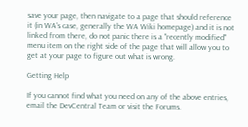save your page, then navigate to a page that should reference it (in WA's case, generally the WA Wiki homepage) and it is not linked from there, do not panic there is a "recently modified" menu item on the right side of the page that will allow you to get at your page to figure out what is wrong.

Getting Help

If you cannot find what you need on any of the above entries, email the DevCentral Team or visit the Forums.